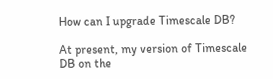How can I upgrade Timescale DB?

At present, my version of Timescale DB on the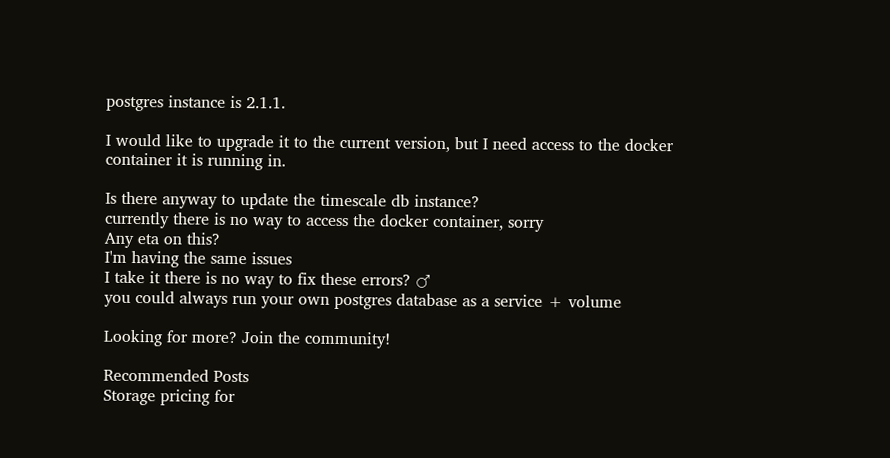postgres instance is 2.1.1.

I would like to upgrade it to the current version, but I need access to the docker container it is running in.

Is there anyway to update the timescale db instance?
currently there is no way to access the docker container, sorry
Any eta on this?
I'm having the same issues
I take it there is no way to fix these errors? ♂
you could always run your own postgres database as a service + volume

Looking for more? Join the community!

Recommended Posts
Storage pricing for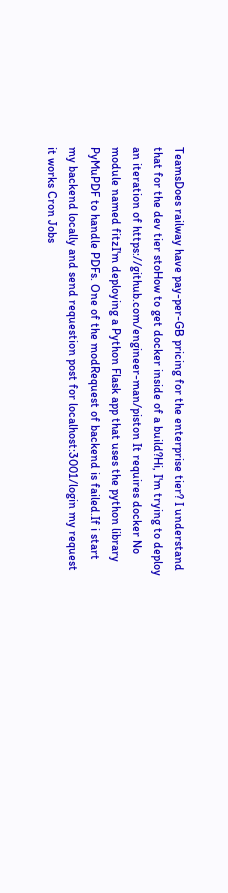TeamsDoes railway have pay-per-GB pricing for the enterprise tier? I understand that for the dev tier stoHow to get docker inside of a build?Hi, I'm trying to deploy an iteration of https://github.com/engineer-man/piston It requires docker No module named fitzI'm deploying a Python Flask app that uses the python library PyMuPDF to handle PDFs. One of the modRequest of backend is failed.If i start my backend locally and send requestion post for localhost:3001/login my request it works Cron Jobs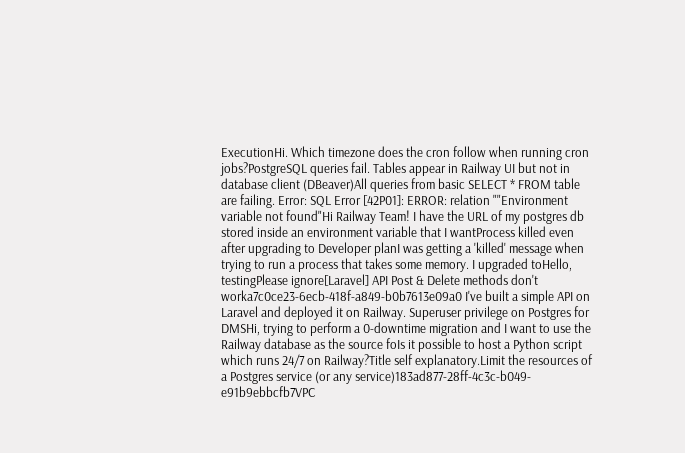ExecutionHi. Which timezone does the cron follow when running cron jobs?PostgreSQL queries fail. Tables appear in Railway UI but not in database client (DBeaver)All queries from basic SELECT * FROM table are failing. Error: SQL Error [42P01]: ERROR: relation ""Environment variable not found"Hi Railway Team! I have the URL of my postgres db stored inside an environment variable that I wantProcess killed even after upgrading to Developer planI was getting a 'killed' message when trying to run a process that takes some memory. I upgraded toHello, testingPlease ignore[Laravel] API Post & Delete methods don't worka7c0ce23-6ecb-418f-a849-b0b7613e09a0 I've built a simple API on Laravel and deployed it on Railway. Superuser privilege on Postgres for DMSHi, trying to perform a 0-downtime migration and I want to use the Railway database as the source foIs it possible to host a Python script which runs 24/7 on Railway?Title self explanatory.Limit the resources of a Postgres service (or any service)183ad877-28ff-4c3c-b049-e91b9ebbcfb7VPC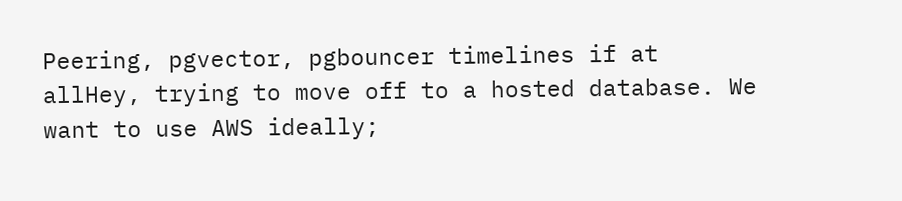Peering, pgvector, pgbouncer timelines if at allHey, trying to move off to a hosted database. We want to use AWS ideally;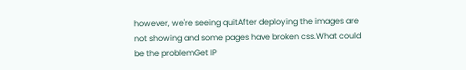however, we're seeing quitAfter deploying the images are not showing and some pages have broken css.What could be the problemGet IP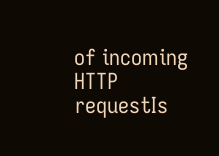of incoming HTTP requestIs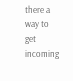there a way to get incoming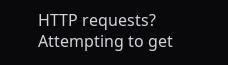HTTP requests? Attempting to get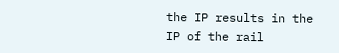the IP results in the IP of the rail